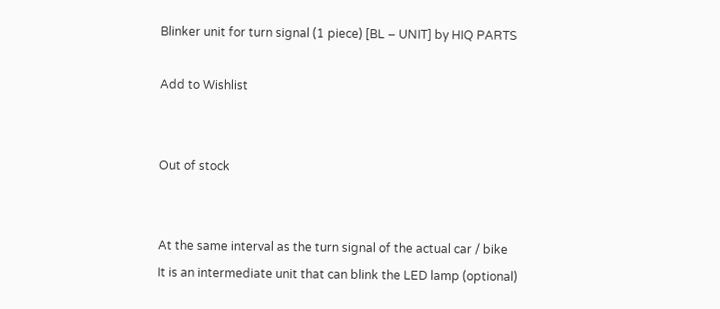Blinker unit for turn signal (1 piece) [BL – UNIT] by HIQ PARTS

Add to Wishlist


Out of stock


At the same interval as the turn signal of the actual car / bike
It is an intermediate unit that can blink the LED lamp (optional)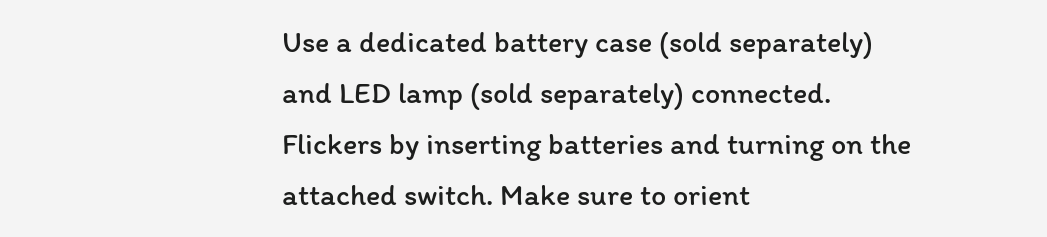Use a dedicated battery case (sold separately) and LED lamp (sold separately) connected. Flickers by inserting batteries and turning on the attached switch. Make sure to orient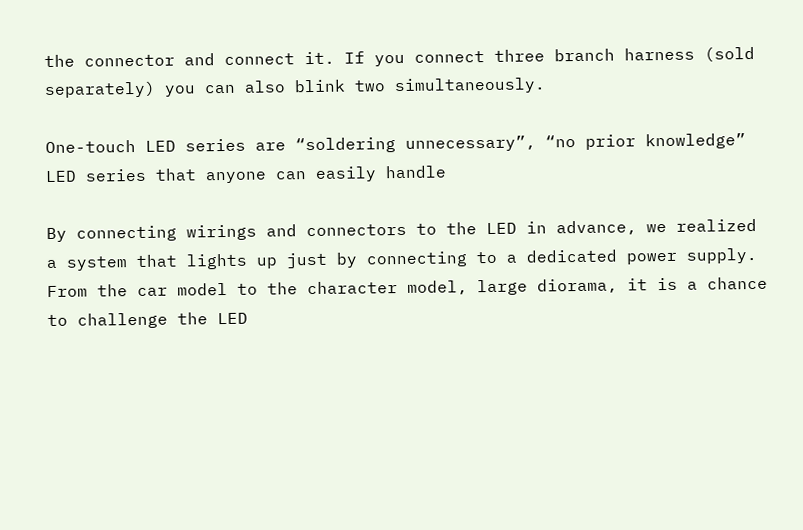the connector and connect it. If you connect three branch harness (sold separately) you can also blink two simultaneously.

One-touch LED series are “soldering unnecessary”, “no prior knowledge”
LED series that anyone can easily handle

By connecting wirings and connectors to the LED in advance, we realized a system that lights up just by connecting to a dedicated power supply. From the car model to the character model, large diorama, it is a chance to challenge the LED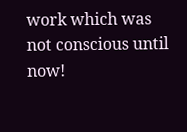work which was not conscious until now!